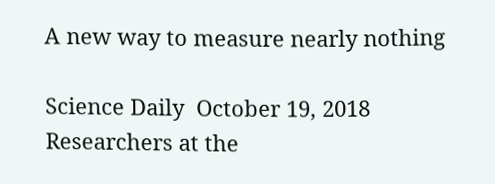A new way to measure nearly nothing

Science Daily  October 19, 2018 Researchers at the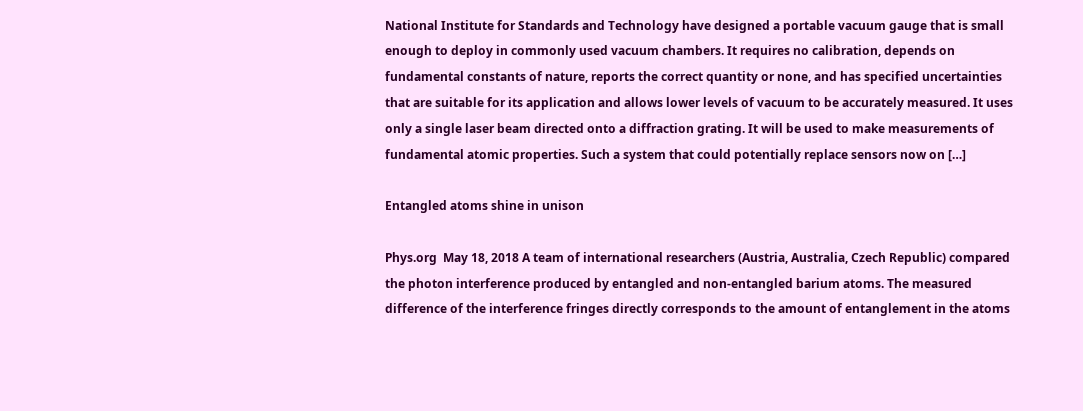National Institute for Standards and Technology have designed a portable vacuum gauge that is small enough to deploy in commonly used vacuum chambers. It requires no calibration, depends on fundamental constants of nature, reports the correct quantity or none, and has specified uncertainties that are suitable for its application and allows lower levels of vacuum to be accurately measured. It uses only a single laser beam directed onto a diffraction grating. It will be used to make measurements of fundamental atomic properties. Such a system that could potentially replace sensors now on […]

Entangled atoms shine in unison

Phys.org  May 18, 2018 A team of international researchers (Austria, Australia, Czech Republic) compared the photon interference produced by entangled and non-entangled barium atoms. The measured difference of the interference fringes directly corresponds to the amount of entanglement in the atoms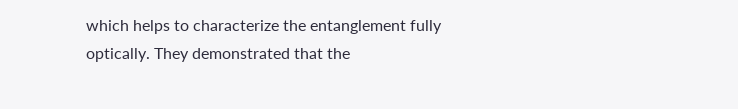which helps to characterize the entanglement fully optically. They demonstrated that the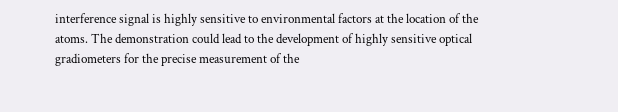interference signal is highly sensitive to environmental factors at the location of the atoms. The demonstration could lead to the development of highly sensitive optical gradiometers for the precise measurement of the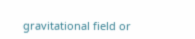gravitational field or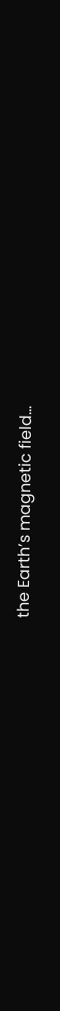the Earth’s magnetic field…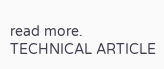read more.  TECHNICAL ARTICLE